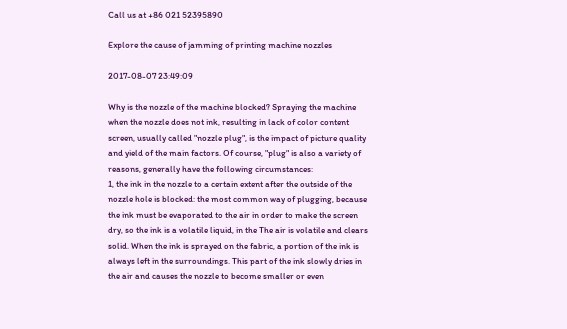Call us at +86 021 52395890

Explore the cause of jamming of printing machine nozzles

2017-08-07 23:49:09

Why is the nozzle of the machine blocked? Spraying the machine when the nozzle does not ink, resulting in lack of color content screen, usually called "nozzle plug", is the impact of picture quality and yield of the main factors. Of course, "plug" is also a variety of reasons, generally have the following circumstances:
1, the ink in the nozzle to a certain extent after the outside of the nozzle hole is blocked: the most common way of plugging, because the ink must be evaporated to the air in order to make the screen dry, so the ink is a volatile liquid, in the The air is volatile and clears solid. When the ink is sprayed on the fabric, a portion of the ink is always left in the surroundings. This part of the ink slowly dries in the air and causes the nozzle to become smaller or even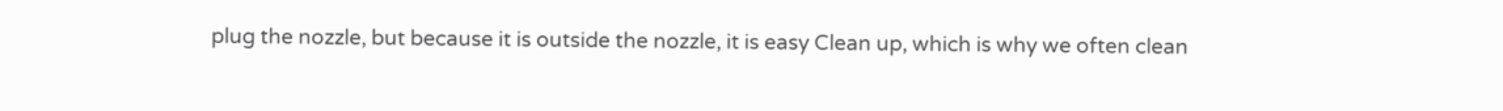plug the nozzle, but because it is outside the nozzle, it is easy Clean up, which is why we often clean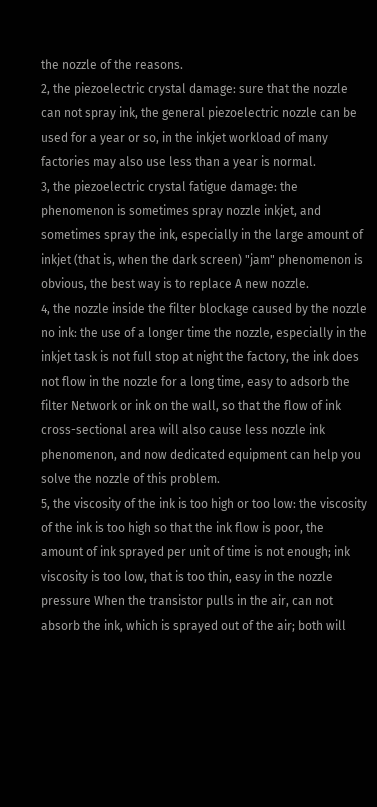the nozzle of the reasons.
2, the piezoelectric crystal damage: sure that the nozzle can not spray ink, the general piezoelectric nozzle can be used for a year or so, in the inkjet workload of many factories may also use less than a year is normal.
3, the piezoelectric crystal fatigue damage: the phenomenon is sometimes spray nozzle inkjet, and sometimes spray the ink, especially in the large amount of inkjet (that is, when the dark screen) "jam" phenomenon is obvious, the best way is to replace A new nozzle.
4, the nozzle inside the filter blockage caused by the nozzle no ink: the use of a longer time the nozzle, especially in the inkjet task is not full stop at night the factory, the ink does not flow in the nozzle for a long time, easy to adsorb the filter Network or ink on the wall, so that the flow of ink cross-sectional area will also cause less nozzle ink phenomenon, and now dedicated equipment can help you solve the nozzle of this problem.
5, the viscosity of the ink is too high or too low: the viscosity of the ink is too high so that the ink flow is poor, the amount of ink sprayed per unit of time is not enough; ink viscosity is too low, that is too thin, easy in the nozzle pressure When the transistor pulls in the air, can not absorb the ink, which is sprayed out of the air; both will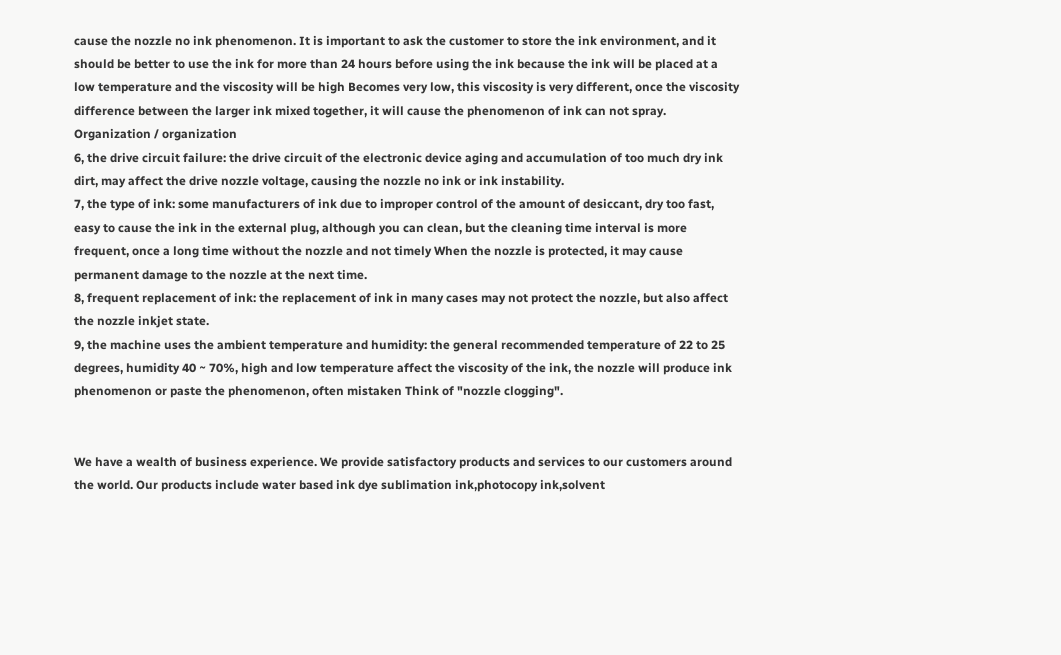cause the nozzle no ink phenomenon. It is important to ask the customer to store the ink environment, and it should be better to use the ink for more than 24 hours before using the ink because the ink will be placed at a low temperature and the viscosity will be high Becomes very low, this viscosity is very different, once the viscosity difference between the larger ink mixed together, it will cause the phenomenon of ink can not spray. Organization / organization
6, the drive circuit failure: the drive circuit of the electronic device aging and accumulation of too much dry ink dirt, may affect the drive nozzle voltage, causing the nozzle no ink or ink instability.
7, the type of ink: some manufacturers of ink due to improper control of the amount of desiccant, dry too fast, easy to cause the ink in the external plug, although you can clean, but the cleaning time interval is more frequent, once a long time without the nozzle and not timely When the nozzle is protected, it may cause permanent damage to the nozzle at the next time.
8, frequent replacement of ink: the replacement of ink in many cases may not protect the nozzle, but also affect the nozzle inkjet state.
9, the machine uses the ambient temperature and humidity: the general recommended temperature of 22 to 25 degrees, humidity 40 ~ 70%, high and low temperature affect the viscosity of the ink, the nozzle will produce ink phenomenon or paste the phenomenon, often mistaken Think of "nozzle clogging".


We have a wealth of business experience. We provide satisfactory products and services to our customers around the world. Our products include water based ink dye sublimation ink,photocopy ink,solvent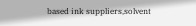based ink suppliers,solvent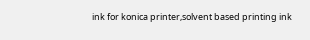ink for konica printer,solvent based printing ink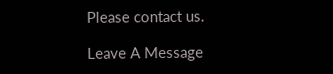Please contact us.

Leave A Message